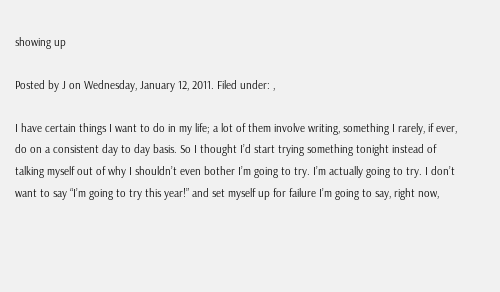showing up

Posted by J on Wednesday, January 12, 2011. Filed under: ,

I have certain things I want to do in my life; a lot of them involve writing, something I rarely, if ever, do on a consistent day to day basis. So I thought I’d start trying something tonight instead of talking myself out of why I shouldn’t even bother I’m going to try. I’m actually going to try. I don’t want to say “I’m going to try this year!” and set myself up for failure I’m going to say, right now,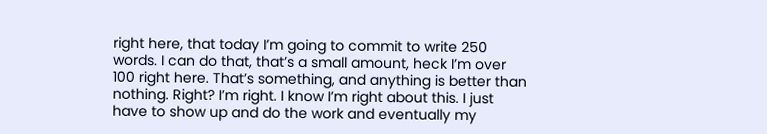right here, that today I’m going to commit to write 250 words. I can do that, that’s a small amount, heck I’m over 100 right here. That’s something, and anything is better than nothing. Right? I’m right. I know I’m right about this. I just have to show up and do the work and eventually my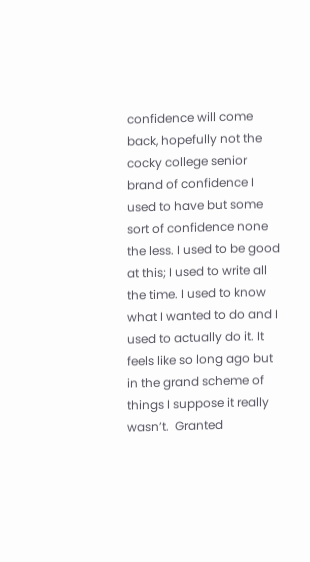confidence will come back, hopefully not the cocky college senior brand of confidence I used to have but some sort of confidence none the less. I used to be good at this; I used to write all the time. I used to know what I wanted to do and I used to actually do it. It feels like so long ago but in the grand scheme of things I suppose it really wasn’t.  Granted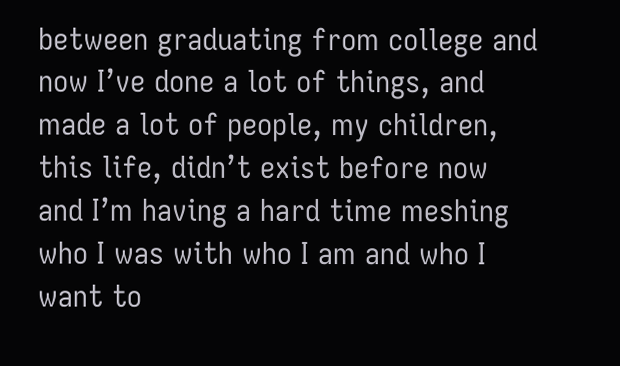between graduating from college and now I’ve done a lot of things, and made a lot of people, my children, this life, didn’t exist before now and I’m having a hard time meshing who I was with who I am and who I want to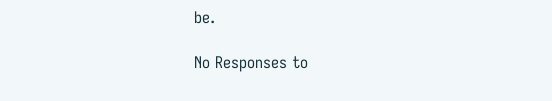be.

No Responses to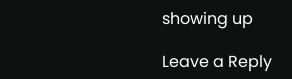showing up

Leave a Reply